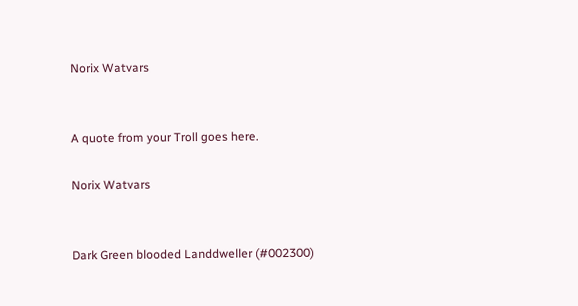Norix Watvars


A quote from your Troll goes here.

Norix Watvars


Dark Green blooded Landdweller (#002300)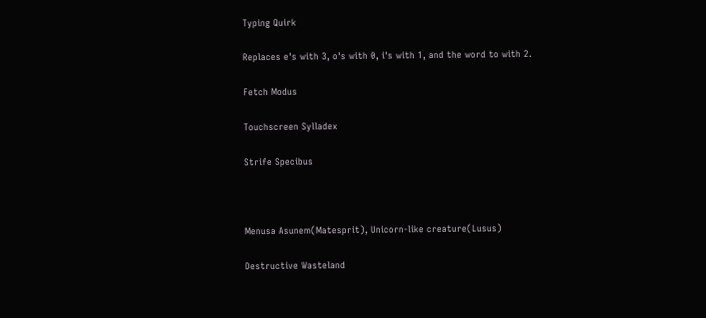Typing Quirk

Replaces e's with 3, o's with 0, i's with 1, and the word to with 2.

Fetch Modus

Touchscreen Sylladex

Strife Specibus



Menusa Asunem(Matesprit), Unicorn-like creature(Lusus)

Destructive Wasteland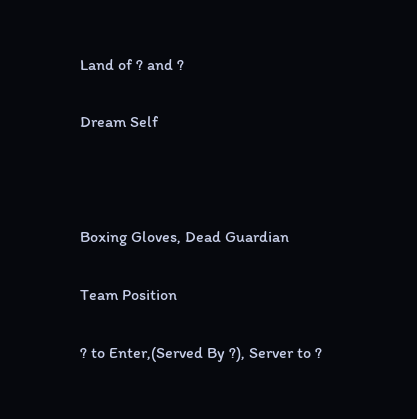Land of ? and ?

Dream Self



Boxing Gloves, Dead Guardian

Team Position

? to Enter,(Served By ?), Server to ?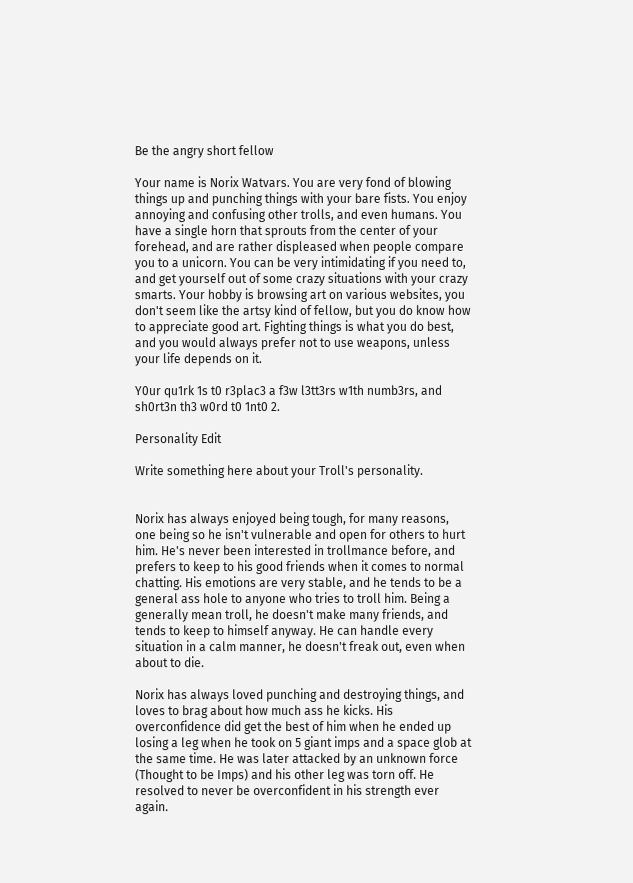Be the angry short fellow

Your name is Norix Watvars. You are very fond of blowing things up and punching things with your bare fists. You enjoy annoying and confusing other trolls, and even humans. You have a single horn that sprouts from the center of your forehead, and are rather displeased when people compare you to a unicorn. You can be very intimidating if you need to, and get yourself out of some crazy situations with your crazy smarts. Your hobby is browsing art on various websites, you don't seem like the artsy kind of fellow, but you do know how to appreciate good art. Fighting things is what you do best, and you would always prefer not to use weapons, unless your life depends on it.

Y0ur qu1rk 1s t0 r3plac3 a f3w l3tt3rs w1th numb3rs, and sh0rt3n th3 w0rd t0 1nt0 2.

Personality Edit

Write something here about your Troll's personality.


Norix has always enjoyed being tough, for many reasons, one being so he isn't vulnerable and open for others to hurt him. He's never been interested in trollmance before, and prefers to keep to his good friends when it comes to normal chatting. His emotions are very stable, and he tends to be a general ass hole to anyone who tries to troll him. Being a generally mean troll, he doesn't make many friends, and tends to keep to himself anyway. He can handle every situation in a calm manner, he doesn't freak out, even when about to die.

Norix has always loved punching and destroying things, and loves to brag about how much ass he kicks. His overconfidence did get the best of him when he ended up losing a leg when he took on 5 giant imps and a space glob at the same time. He was later attacked by an unknown force (Thought to be Imps) and his other leg was torn off. He resolved to never be overconfident in his strength ever again.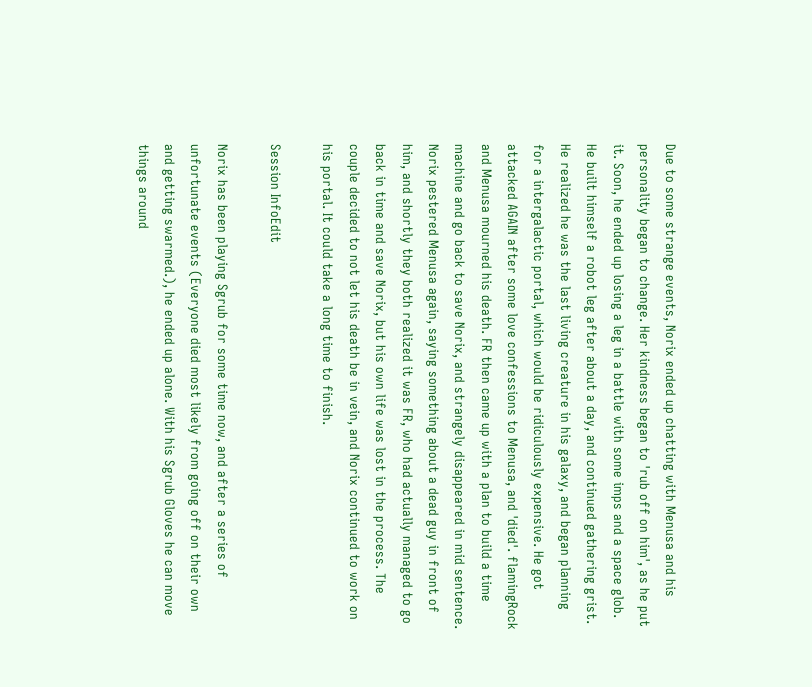Due to some strange events, Norix ended up chatting with Menusa and his personality began to change. Her kindness began to 'rub off on him', as he put it. Soon, he ended up losing a leg in a battle with some imps and a space glob. He built himself a robot leg after about a day, and continued gathering grist. He realized he was the last living creature in his galaxy, and began planning for a intergalactic portal, which would be ridiculously expensive. He got attacked AGAIN after some love confessions to Menusa, and 'died'. flamingRock and Menusa mourned his death. FR then came up with a plan to build a time machine and go back to save Norix, and strangely disappeared in mid sentence. Norix pestered Menusa again, saying something about a dead guy in front of him, and shortly they both realized it was FR, who had actually managed to go back in time and save Norix, but his own life was lost in the process. The couple decided to not let his death be in vein, and Norix continued to work on his portal. It could take a long time to finish.

Session InfoEdit

Norix has been playing Sgrub for some time now, and after a series of unfortunate events (Everyone died most likely from going off on their own and getting swarmed.), he ended up alone. With his Sgrub Gloves he can move things around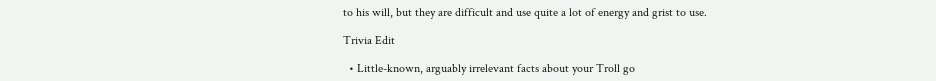to his will, but they are difficult and use quite a lot of energy and grist to use.

Trivia Edit

  • Little-known, arguably irrelevant facts about your Troll go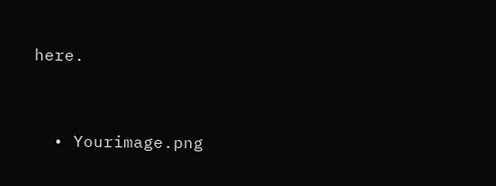here.


  • Yourimage.png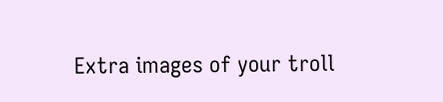Extra images of your troll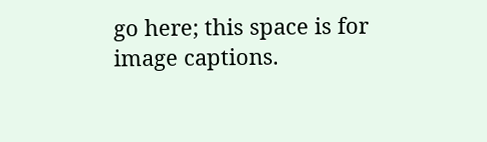go here; this space is for image captions.